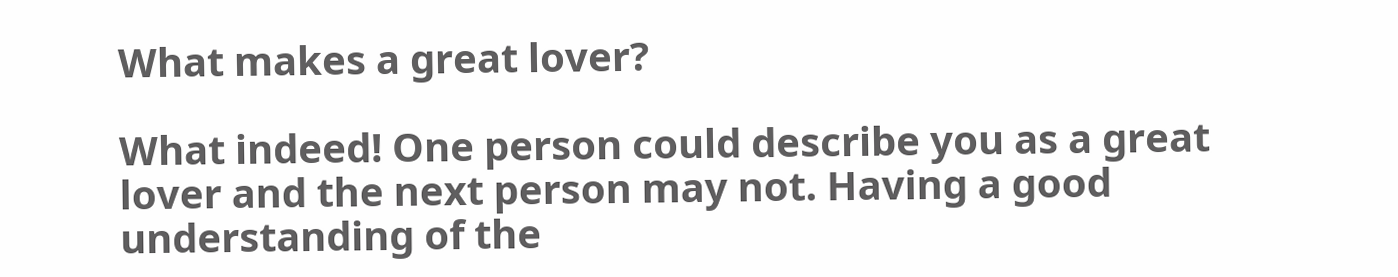What makes a great lover?

What indeed! One person could describe you as a great lover and the next person may not. Having a good understanding of the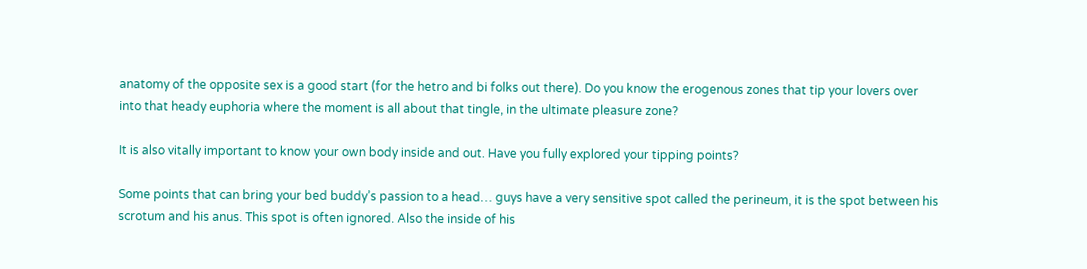anatomy of the opposite sex is a good start (for the hetro and bi folks out there). Do you know the erogenous zones that tip your lovers over into that heady euphoria where the moment is all about that tingle, in the ultimate pleasure zone?

It is also vitally important to know your own body inside and out. Have you fully explored your tipping points?

Some points that can bring your bed buddy’s passion to a head… guys have a very sensitive spot called the perineum, it is the spot between his scrotum and his anus. This spot is often ignored. Also the inside of his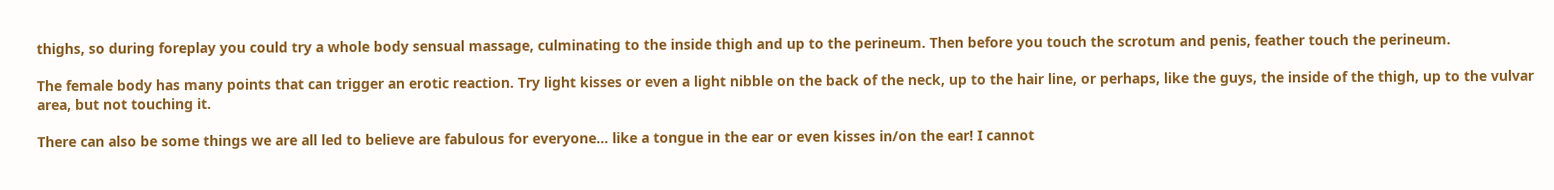thighs, so during foreplay you could try a whole body sensual massage, culminating to the inside thigh and up to the perineum. Then before you touch the scrotum and penis, feather touch the perineum.

The female body has many points that can trigger an erotic reaction. Try light kisses or even a light nibble on the back of the neck, up to the hair line, or perhaps, like the guys, the inside of the thigh, up to the vulvar area, but not touching it.

There can also be some things we are all led to believe are fabulous for everyone… like a tongue in the ear or even kisses in/on the ear! I cannot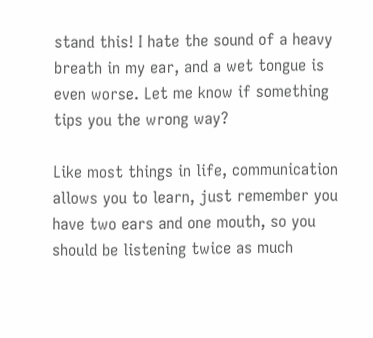stand this! I hate the sound of a heavy breath in my ear, and a wet tongue is even worse. Let me know if something tips you the wrong way?

Like most things in life, communication allows you to learn, just remember you have two ears and one mouth, so you should be listening twice as much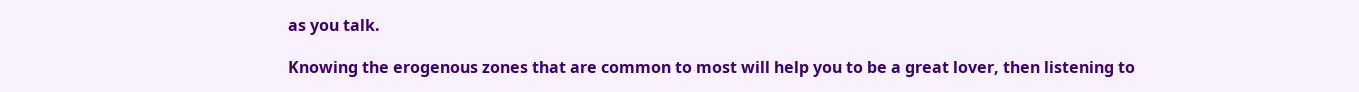as you talk.

Knowing the erogenous zones that are common to most will help you to be a great lover, then listening to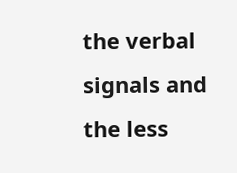the verbal signals and the less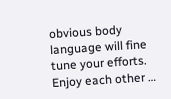obvious body language will fine tune your efforts. Enjoy each other …